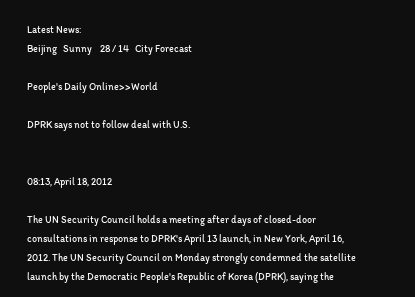Latest News:
Beijing   Sunny    28 / 14   City Forecast

People's Daily Online>>World

DPRK says not to follow deal with U.S.


08:13, April 18, 2012

The UN Security Council holds a meeting after days of closed-door consultations in response to DPRK's April 13 launch, in New York, April 16, 2012. The UN Security Council on Monday strongly condemned the satellite launch by the Democratic People's Republic of Korea (DPRK), saying the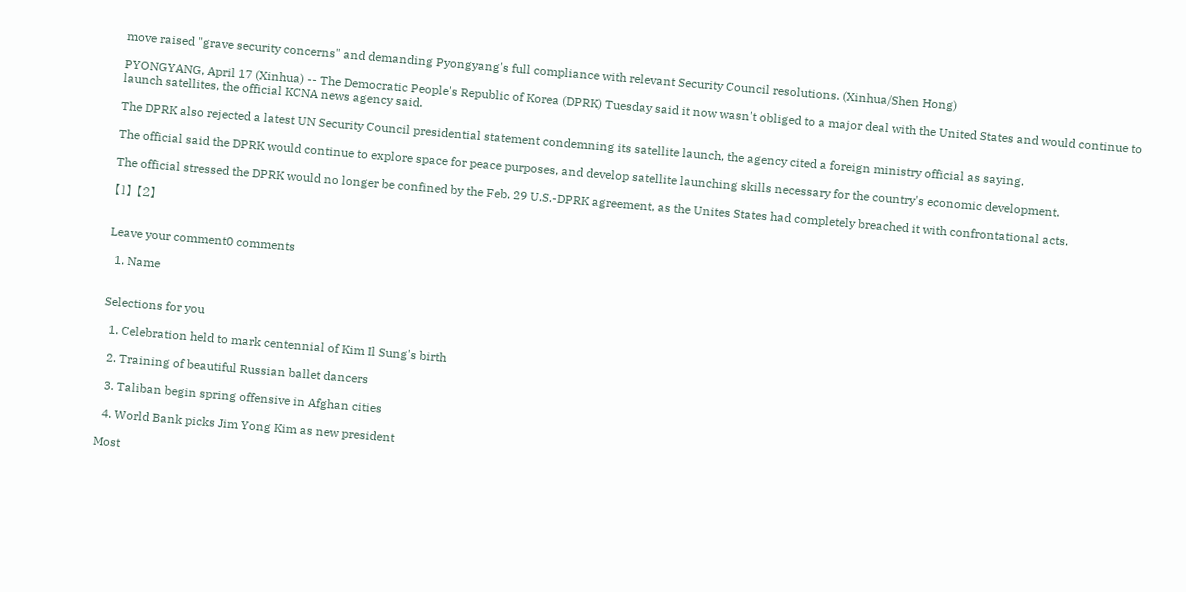move raised "grave security concerns" and demanding Pyongyang's full compliance with relevant Security Council resolutions. (Xinhua/Shen Hong)

PYONGYANG, April 17 (Xinhua) -- The Democratic People's Republic of Korea (DPRK) Tuesday said it now wasn't obliged to a major deal with the United States and would continue to launch satellites, the official KCNA news agency said.

The DPRK also rejected a latest UN Security Council presidential statement condemning its satellite launch, the agency cited a foreign ministry official as saying.

The official said the DPRK would continue to explore space for peace purposes, and develop satellite launching skills necessary for the country's economic development.

The official stressed the DPRK would no longer be confined by the Feb. 29 U.S.-DPRK agreement, as the Unites States had completely breached it with confrontational acts.

【1】 【2】


Leave your comment0 comments

  1. Name


Selections for you

  1. Celebration held to mark centennial of Kim Il Sung's birth

  2. Training of beautiful Russian ballet dancers

  3. Taliban begin spring offensive in Afghan cities

  4. World Bank picks Jim Yong Kim as new president

Most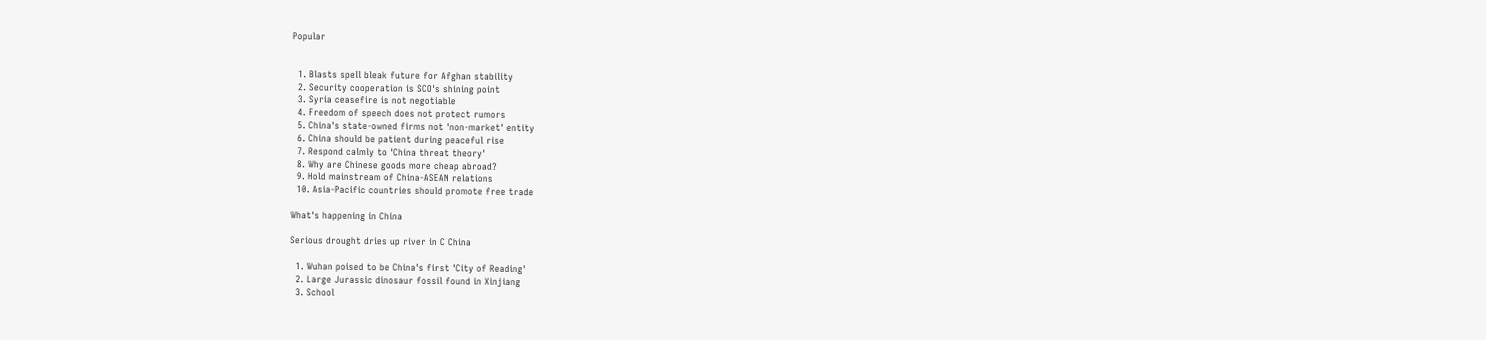Popular


  1. Blasts spell bleak future for Afghan stability
  2. Security cooperation is SCO's shining point
  3. Syria ceasefire is not negotiable
  4. Freedom of speech does not protect rumors
  5. China's state-owned firms not 'non-market' entity
  6. China should be patient during peaceful rise
  7. Respond calmly to 'China threat theory'
  8. Why are Chinese goods more cheap abroad?
  9. Hold mainstream of China-ASEAN relations
  10. Asia-Pacific countries should promote free trade

What's happening in China

Serious drought dries up river in C China

  1. Wuhan poised to be China's first 'City of Reading'
  2. Large Jurassic dinosaur fossil found in Xinjiang
  3. School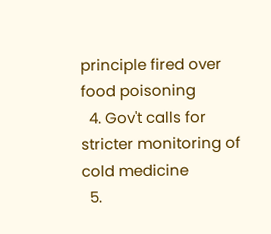principle fired over food poisoning
  4. Gov't calls for stricter monitoring of cold medicine
  5.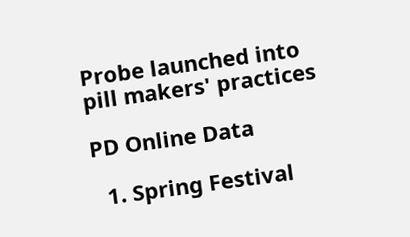Probe launched into pill makers' practices

PD Online Data

  1. Spring Festival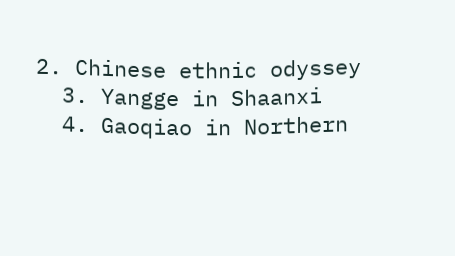2. Chinese ethnic odyssey
  3. Yangge in Shaanxi
  4. Gaoqiao in Northern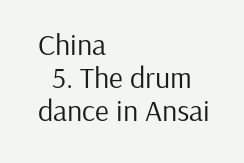China
  5. The drum dance in Ansai